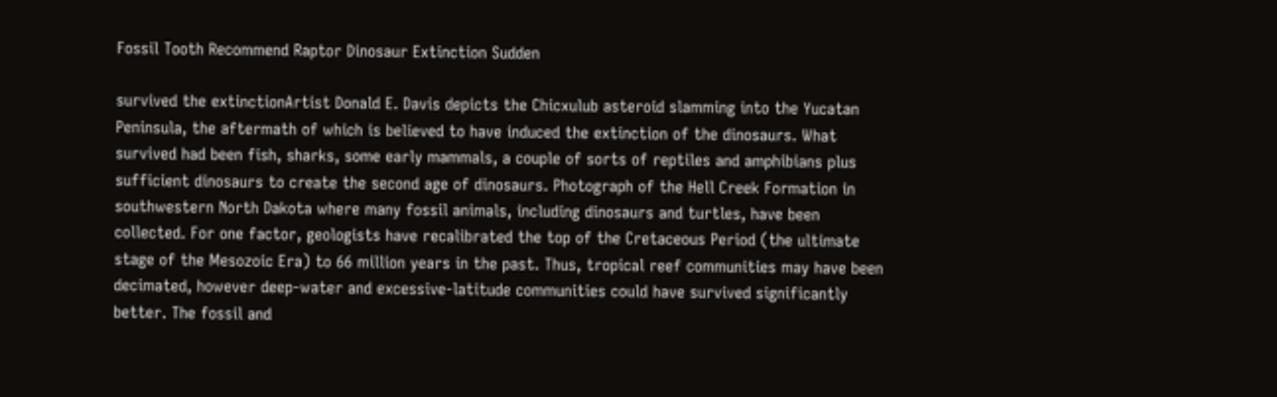Fossil Tooth Recommend Raptor Dinosaur Extinction Sudden

survived the extinctionArtist Donald E. Davis depicts the Chicxulub asteroid slamming into the Yucatan Peninsula, the aftermath of which is believed to have induced the extinction of the dinosaurs. What survived had been fish, sharks, some early mammals, a couple of sorts of reptiles and amphibians plus sufficient dinosaurs to create the second age of dinosaurs. Photograph of the Hell Creek Formation in southwestern North Dakota where many fossil animals, including dinosaurs and turtles, have been collected. For one factor, geologists have recalibrated the top of the Cretaceous Period (the ultimate stage of the Mesozoic Era) to 66 million years in the past. Thus, tropical reef communities may have been decimated, however deep-water and excessive-latitude communities could have survived significantly better. The fossil and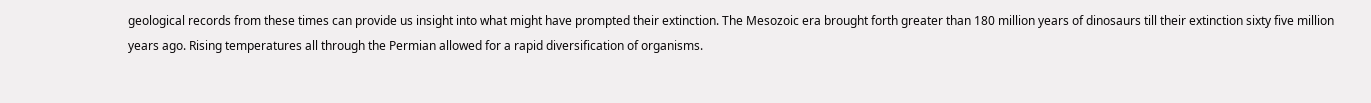geological records from these times can provide us insight into what might have prompted their extinction. The Mesozoic era brought forth greater than 180 million years of dinosaurs till their extinction sixty five million years ago. Rising temperatures all through the Permian allowed for a rapid diversification of organisms.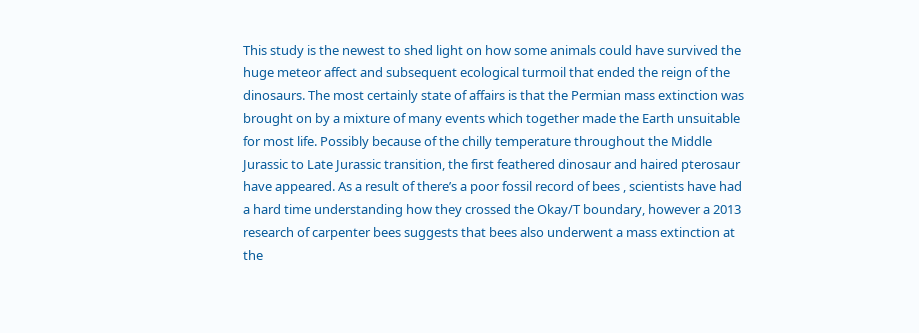This study is the newest to shed light on how some animals could have survived the huge meteor affect and subsequent ecological turmoil that ended the reign of the dinosaurs. The most certainly state of affairs is that the Permian mass extinction was brought on by a mixture of many events which together made the Earth unsuitable for most life. Possibly because of the chilly temperature throughout the Middle Jurassic to Late Jurassic transition, the first feathered dinosaur and haired pterosaur have appeared. As a result of there’s a poor fossil record of bees , scientists have had a hard time understanding how they crossed the Okay/T boundary, however a 2013 research of carpenter bees suggests that bees also underwent a mass extinction at the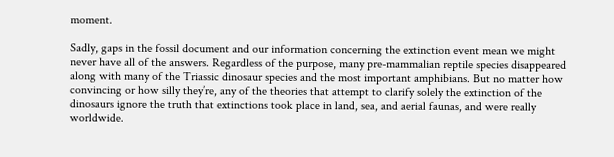moment.

Sadly, gaps in the fossil document and our information concerning the extinction event mean we might never have all of the answers. Regardless of the purpose, many pre-mammalian reptile species disappeared along with many of the Triassic dinosaur species and the most important amphibians. But no matter how convincing or how silly they’re, any of the theories that attempt to clarify solely the extinction of the dinosaurs ignore the truth that extinctions took place in land, sea, and aerial faunas, and were really worldwide.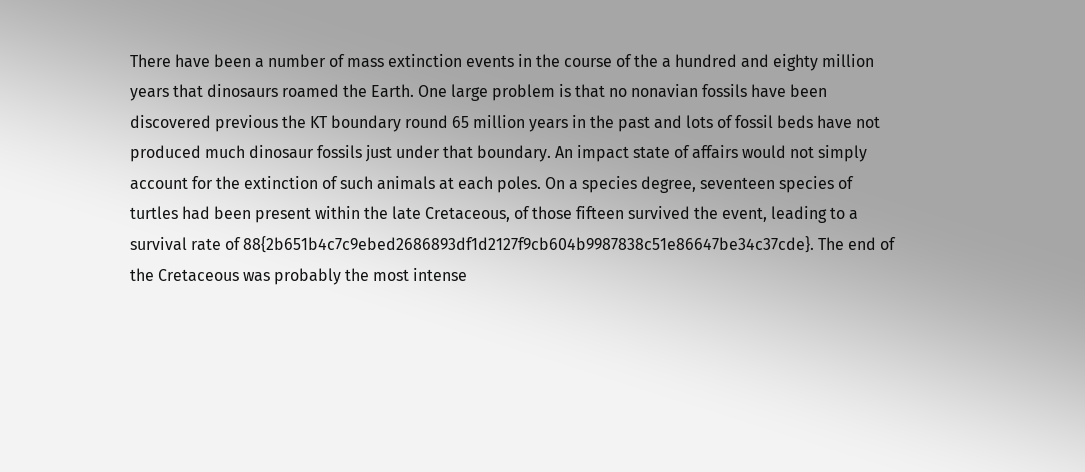There have been a number of mass extinction events in the course of the a hundred and eighty million years that dinosaurs roamed the Earth. One large problem is that no nonavian fossils have been discovered previous the KT boundary round 65 million years in the past and lots of fossil beds have not produced much dinosaur fossils just under that boundary. An impact state of affairs would not simply account for the extinction of such animals at each poles. On a species degree, seventeen species of turtles had been present within the late Cretaceous, of those fifteen survived the event, leading to a survival rate of 88{2b651b4c7c9ebed2686893df1d2127f9cb604b9987838c51e86647be34c37cde}. The end of the Cretaceous was probably the most intense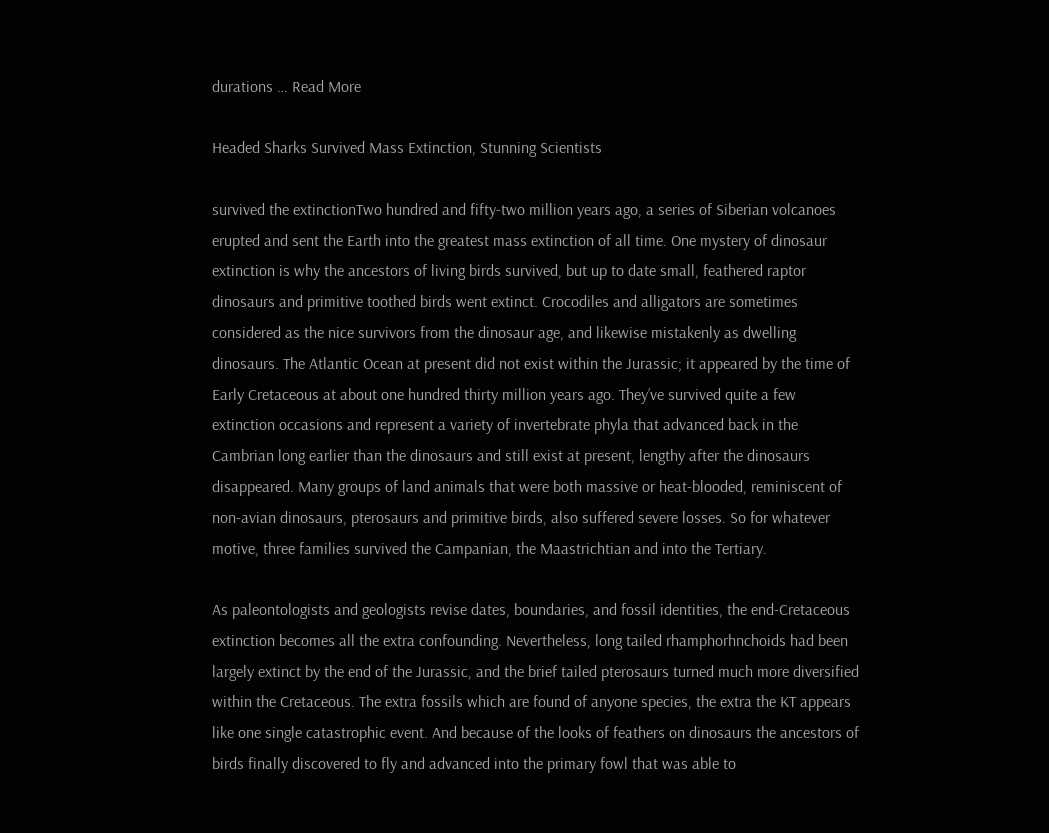durations … Read More

Headed Sharks Survived Mass Extinction, Stunning Scientists

survived the extinctionTwo hundred and fifty-two million years ago, a series of Siberian volcanoes erupted and sent the Earth into the greatest mass extinction of all time. One mystery of dinosaur extinction is why the ancestors of living birds survived, but up to date small, feathered raptor dinosaurs and primitive toothed birds went extinct. Crocodiles and alligators are sometimes considered as the nice survivors from the dinosaur age, and likewise mistakenly as dwelling dinosaurs. The Atlantic Ocean at present did not exist within the Jurassic; it appeared by the time of Early Cretaceous at about one hundred thirty million years ago. They’ve survived quite a few extinction occasions and represent a variety of invertebrate phyla that advanced back in the Cambrian long earlier than the dinosaurs and still exist at present, lengthy after the dinosaurs disappeared. Many groups of land animals that were both massive or heat-blooded, reminiscent of non-avian dinosaurs, pterosaurs and primitive birds, also suffered severe losses. So for whatever motive, three families survived the Campanian, the Maastrichtian and into the Tertiary.

As paleontologists and geologists revise dates, boundaries, and fossil identities, the end-Cretaceous extinction becomes all the extra confounding. Nevertheless, long tailed rhamphorhnchoids had been largely extinct by the end of the Jurassic, and the brief tailed pterosaurs turned much more diversified within the Cretaceous. The extra fossils which are found of anyone species, the extra the KT appears like one single catastrophic event. And because of the looks of feathers on dinosaurs the ancestors of birds finally discovered to fly and advanced into the primary fowl that was able to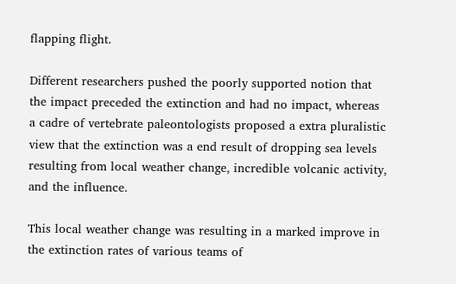flapping flight.

Different researchers pushed the poorly supported notion that the impact preceded the extinction and had no impact, whereas a cadre of vertebrate paleontologists proposed a extra pluralistic view that the extinction was a end result of dropping sea levels resulting from local weather change, incredible volcanic activity, and the influence.

This local weather change was resulting in a marked improve in the extinction rates of various teams of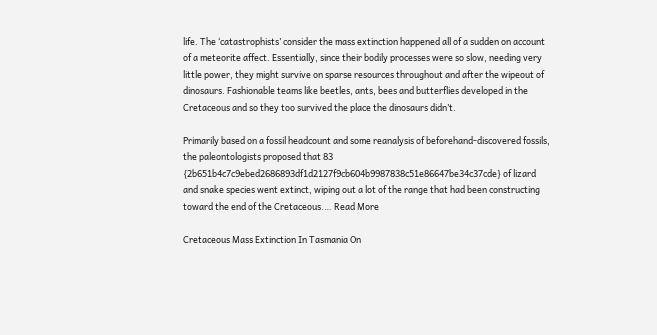life. The ‘catastrophists’ consider the mass extinction happened all of a sudden on account of a meteorite affect. Essentially, since their bodily processes were so slow, needing very little power, they might survive on sparse resources throughout and after the wipeout of dinosaurs. Fashionable teams like beetles, ants, bees and butterflies developed in the Cretaceous and so they too survived the place the dinosaurs didn’t.

Primarily based on a fossil headcount and some reanalysis of beforehand-discovered fossils, the paleontologists proposed that 83 {2b651b4c7c9ebed2686893df1d2127f9cb604b9987838c51e86647be34c37cde} of lizard and snake species went extinct, wiping out a lot of the range that had been constructing toward the end of the Cretaceous.… Read More

Cretaceous Mass Extinction In Tasmania On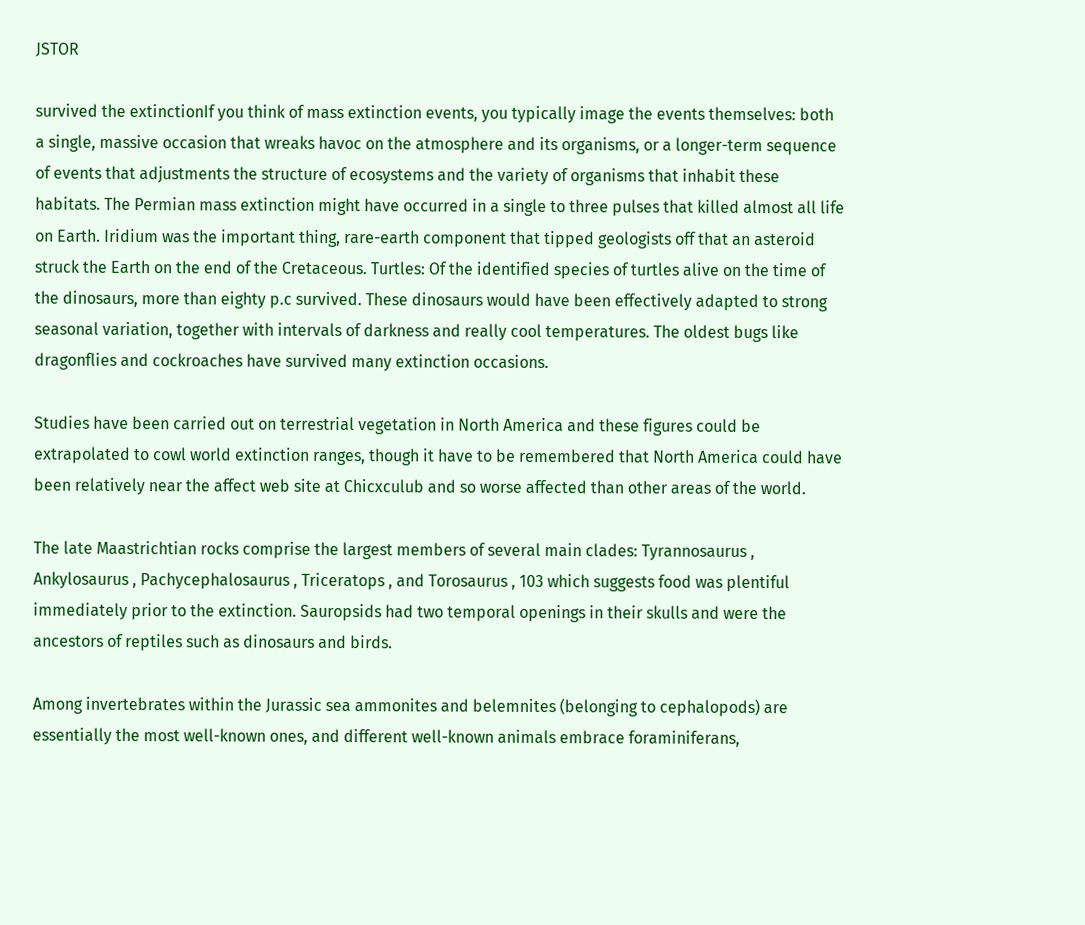JSTOR

survived the extinctionIf you think of mass extinction events, you typically image the events themselves: both a single, massive occasion that wreaks havoc on the atmosphere and its organisms, or a longer-term sequence of events that adjustments the structure of ecosystems and the variety of organisms that inhabit these habitats. The Permian mass extinction might have occurred in a single to three pulses that killed almost all life on Earth. Iridium was the important thing, rare-earth component that tipped geologists off that an asteroid struck the Earth on the end of the Cretaceous. Turtles: Of the identified species of turtles alive on the time of the dinosaurs, more than eighty p.c survived. These dinosaurs would have been effectively adapted to strong seasonal variation, together with intervals of darkness and really cool temperatures. The oldest bugs like dragonflies and cockroaches have survived many extinction occasions.

Studies have been carried out on terrestrial vegetation in North America and these figures could be extrapolated to cowl world extinction ranges, though it have to be remembered that North America could have been relatively near the affect web site at Chicxculub and so worse affected than other areas of the world.

The late Maastrichtian rocks comprise the largest members of several main clades: Tyrannosaurus , Ankylosaurus , Pachycephalosaurus , Triceratops , and Torosaurus , 103 which suggests food was plentiful immediately prior to the extinction. Sauropsids had two temporal openings in their skulls and were the ancestors of reptiles such as dinosaurs and birds.

Among invertebrates within the Jurassic sea ammonites and belemnites (belonging to cephalopods) are essentially the most well-known ones, and different well-known animals embrace foraminiferans,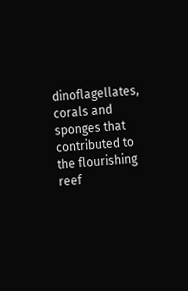dinoflagellates, corals and sponges that contributed to the flourishing reef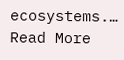ecosystems.… Read More